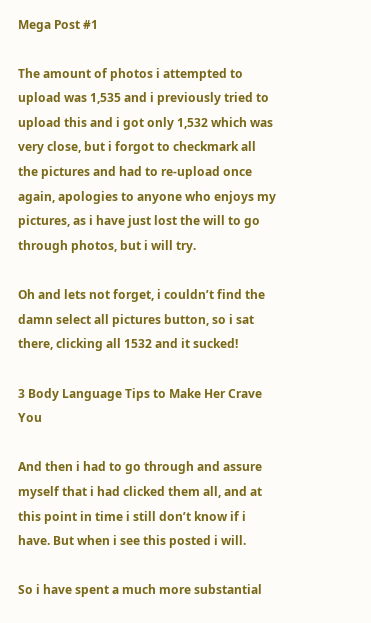Mega Post #1

The amount of photos i attempted to upload was 1,535 and i previously tried to upload this and i got only 1,532 which was very close, but i forgot to checkmark all the pictures and had to re-upload once again, apologies to anyone who enjoys my pictures, as i have just lost the will to go through photos, but i will try.

Oh and lets not forget, i couldn’t find the damn select all pictures button, so i sat there, clicking all 1532 and it sucked!

3 Body Language Tips to Make Her Crave You

And then i had to go through and assure myself that i had clicked them all, and at this point in time i still don’t know if i have. But when i see this posted i will.

So i have spent a much more substantial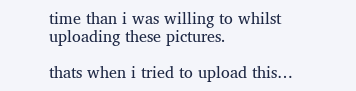time than i was willing to whilst uploading these pictures.

thats when i tried to upload this…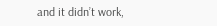and it didn’t work,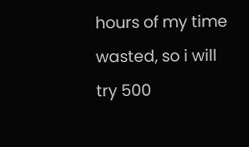hours of my time wasted, so i will try 500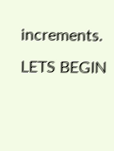increments. LETS BEGIN